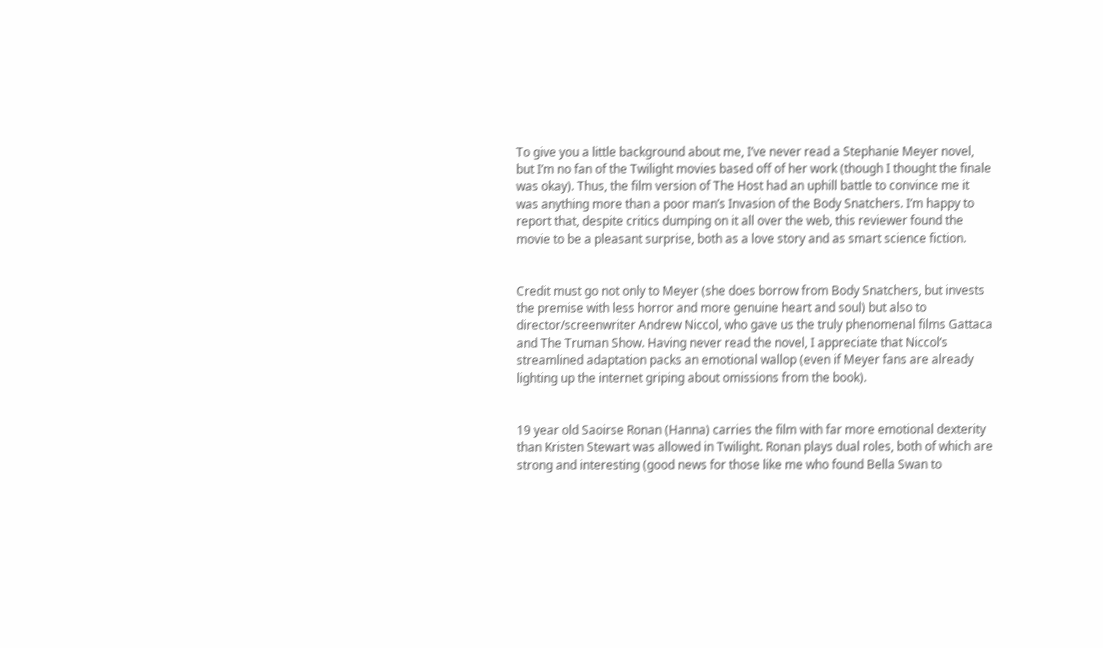To give you a little background about me, I’ve never read a Stephanie Meyer novel, but I’m no fan of the Twilight movies based off of her work (though I thought the finale was okay). Thus, the film version of The Host had an uphill battle to convince me it was anything more than a poor man’s Invasion of the Body Snatchers. I’m happy to report that, despite critics dumping on it all over the web, this reviewer found the movie to be a pleasant surprise, both as a love story and as smart science fiction.


Credit must go not only to Meyer (she does borrow from Body Snatchers, but invests the premise with less horror and more genuine heart and soul) but also to director/screenwriter Andrew Niccol, who gave us the truly phenomenal films Gattaca and The Truman Show. Having never read the novel, I appreciate that Niccol’s streamlined adaptation packs an emotional wallop (even if Meyer fans are already lighting up the internet griping about omissions from the book).


19 year old Saoirse Ronan (Hanna) carries the film with far more emotional dexterity than Kristen Stewart was allowed in Twilight. Ronan plays dual roles, both of which are strong and interesting (good news for those like me who found Bella Swan to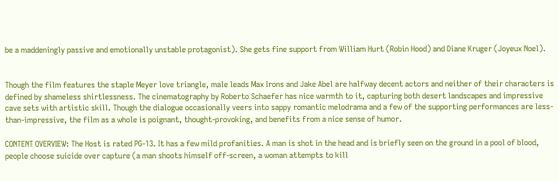be a maddeningly passive and emotionally unstable protagonist). She gets fine support from William Hurt (Robin Hood) and Diane Kruger (Joyeux Noel).


Though the film features the staple Meyer love triangle, male leads Max Irons and Jake Abel are halfway decent actors and neither of their characters is defined by shameless shirtlessness. The cinematography by Roberto Schaefer has nice warmth to it, capturing both desert landscapes and impressive cave sets with artistic skill. Though the dialogue occasionally veers into sappy romantic melodrama and a few of the supporting performances are less-than-impressive, the film as a whole is poignant, thought-provoking, and benefits from a nice sense of humor.

CONTENT OVERVIEW: The Host is rated PG-13. It has a few mild profanities. A man is shot in the head and is briefly seen on the ground in a pool of blood, people choose suicide over capture (a man shoots himself off-screen, a woman attempts to kill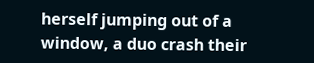herself jumping out of a window, a duo crash their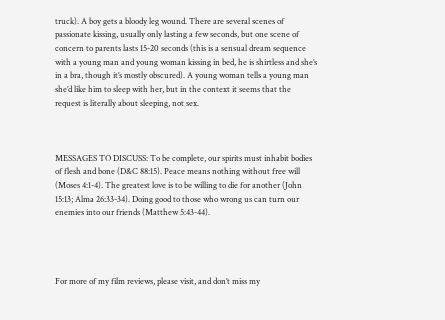truck). A boy gets a bloody leg wound. There are several scenes of passionate kissing, usually only lasting a few seconds, but one scene of concern to parents lasts 15-20 seconds (this is a sensual dream sequence with a young man and young woman kissing in bed, he is shirtless and she’s in a bra, though it’s mostly obscured). A young woman tells a young man she’d like him to sleep with her, but in the context it seems that the request is literally about sleeping, not sex.



MESSAGES TO DISCUSS: To be complete, our spirits must inhabit bodies of flesh and bone (D&C 88:15). Peace means nothing without free will (Moses 4:1-4). The greatest love is to be willing to die for another (John 15:13; Alma 26:33-34). Doing good to those who wrong us can turn our enemies into our friends (Matthew 5:43-44).




For more of my film reviews, please visit, and don’t miss my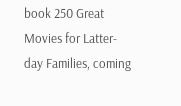book 250 Great Movies for Latter-day Families, coming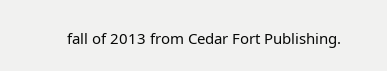fall of 2013 from Cedar Fort Publishing.